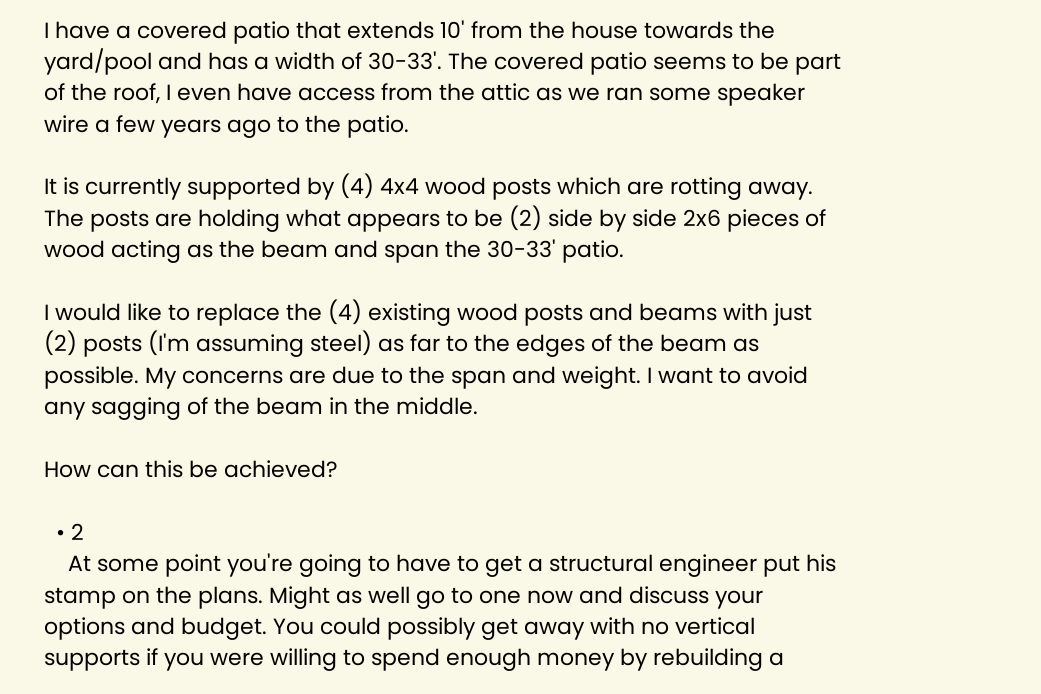I have a covered patio that extends 10' from the house towards the yard/pool and has a width of 30-33'. The covered patio seems to be part of the roof, I even have access from the attic as we ran some speaker wire a few years ago to the patio.

It is currently supported by (4) 4x4 wood posts which are rotting away. The posts are holding what appears to be (2) side by side 2x6 pieces of wood acting as the beam and span the 30-33' patio.

I would like to replace the (4) existing wood posts and beams with just (2) posts (I'm assuming steel) as far to the edges of the beam as possible. My concerns are due to the span and weight. I want to avoid any sagging of the beam in the middle.

How can this be achieved?

  • 2
    At some point you're going to have to get a structural engineer put his stamp on the plans. Might as well go to one now and discuss your options and budget. You could possibly get away with no vertical supports if you were willing to spend enough money by rebuilding a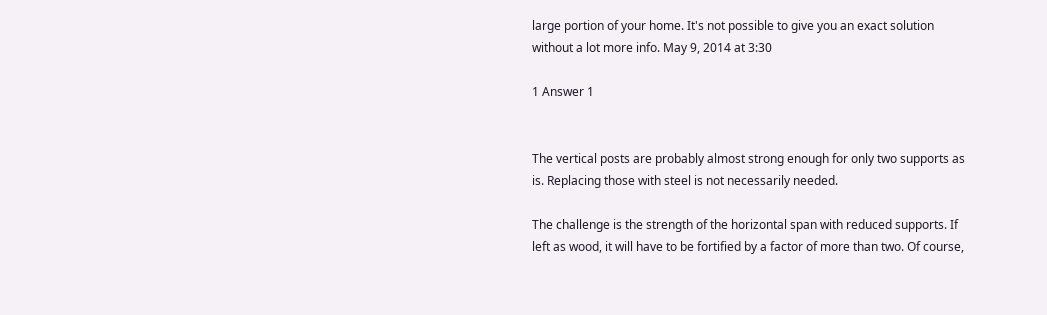large portion of your home. It's not possible to give you an exact solution without a lot more info. May 9, 2014 at 3:30

1 Answer 1


The vertical posts are probably almost strong enough for only two supports as is. Replacing those with steel is not necessarily needed.

The challenge is the strength of the horizontal span with reduced supports. If left as wood, it will have to be fortified by a factor of more than two. Of course,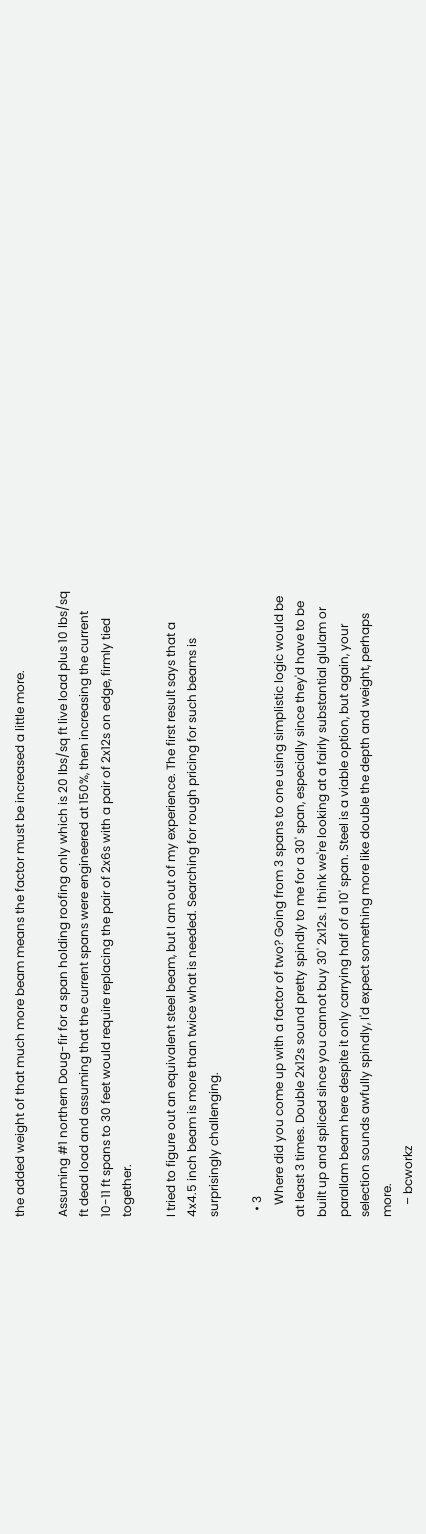the added weight of that much more beam means the factor must be increased a little more.

Assuming #1 northern Doug-fir for a span holding roofing only which is 20 lbs/sq ft live load plus 10 lbs/sq ft dead load and assuming that the current spans were engineered at 150%, then increasing the current 10-11 ft spans to 30 feet would require replacing the pair of 2x6s with a pair of 2x12s on edge, firmly tied together.

I tried to figure out an equivalent steel beam, but I am out of my experience. The first result says that a 4x4.5 inch beam is more than twice what is needed. Searching for rough pricing for such beams is surprisingly challenging.

  • 3
    Where did you come up with a factor of two? Going from 3 spans to one using simplistic logic would be at least 3 times. Double 2x12s sound pretty spindly to me for a 30' span, especially since they'd have to be built up and spliced since you cannot buy 30' 2x12s. I think we're looking at a fairly substantial glulam or parallam beam here despite it only carrying half of a 10' span. Steel is a viable option, but again, your selection sounds awfully spindly, I'd expect something more like double the depth and weight, perhaps more.
    – bcworkz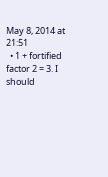May 8, 2014 at 21:51
  • 1 + fortified factor 2 = 3. I should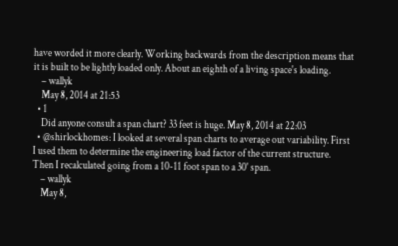have worded it more clearly. Working backwards from the description means that it is built to be lightly loaded only. About an eighth of a living space's loading.
    – wallyk
    May 8, 2014 at 21:53
  • 1
    Did anyone consult a span chart? 33 feet is huge. May 8, 2014 at 22:03
  • @shirlockhomes: I looked at several span charts to average out variability. First I used them to determine the engineering load factor of the current structure. Then I recalculated going from a 10-11 foot span to a 30' span.
    – wallyk
    May 8,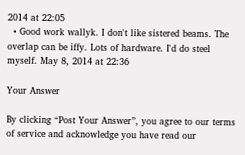2014 at 22:05
  • Good work wallyk. I don't like sistered beams. The overlap can be iffy. Lots of hardware. I'd do steel myself. May 8, 2014 at 22:36

Your Answer

By clicking “Post Your Answer”, you agree to our terms of service and acknowledge you have read our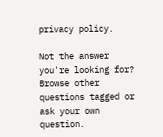privacy policy.

Not the answer you're looking for? Browse other questions tagged or ask your own question.